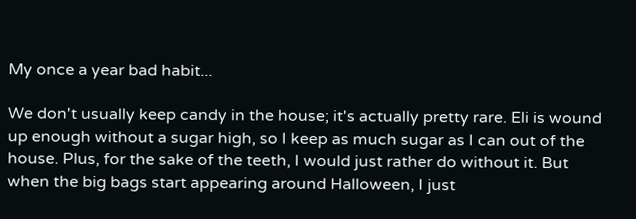My once a year bad habit...

We don't usually keep candy in the house; it's actually pretty rare. Eli is wound up enough without a sugar high, so I keep as much sugar as I can out of the house. Plus, for the sake of the teeth, I would just rather do without it. But when the big bags start appearing around Halloween, I just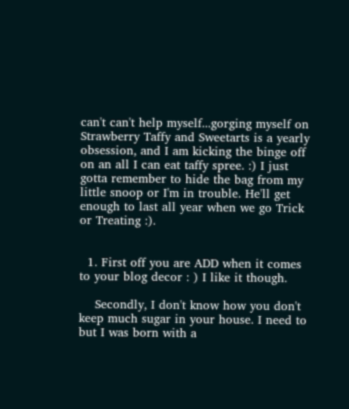can't can't help myself...gorging myself on Strawberry Taffy and Sweetarts is a yearly obsession, and I am kicking the binge off on an all I can eat taffy spree. :) I just gotta remember to hide the bag from my little snoop or I'm in trouble. He'll get enough to last all year when we go Trick or Treating :).


  1. First off you are ADD when it comes to your blog decor : ) I like it though.

    Secondly, I don't know how you don't keep much sugar in your house. I need to but I was born with a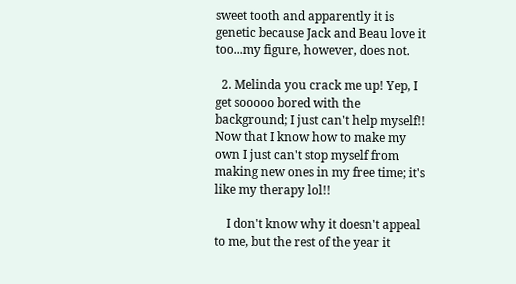sweet tooth and apparently it is genetic because Jack and Beau love it too...my figure, however, does not.

  2. Melinda you crack me up! Yep, I get sooooo bored with the background; I just can't help myself!! Now that I know how to make my own I just can't stop myself from making new ones in my free time; it's like my therapy lol!!

    I don't know why it doesn't appeal to me, but the rest of the year it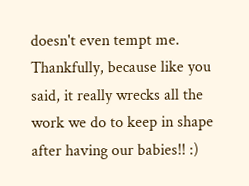doesn't even tempt me. Thankfully, because like you said, it really wrecks all the work we do to keep in shape after having our babies!! :)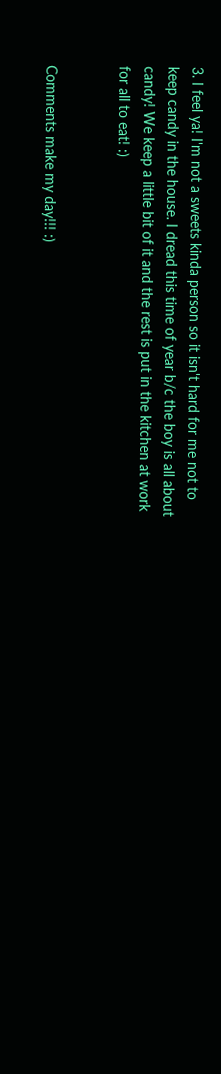3. I feel ya! I'm not a sweets kinda person so it isn't hard for me not to keep candy in the house. I dread this time of year b/c the boy is all about candy! We keep a little bit of it and the rest is put in the kitchen at work for all to eat! :)


Comments make my day!!! :)